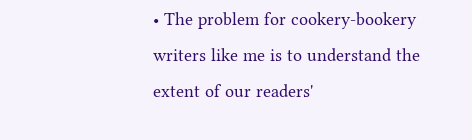• The problem for cookery-bookery writers like me is to understand the extent of our readers'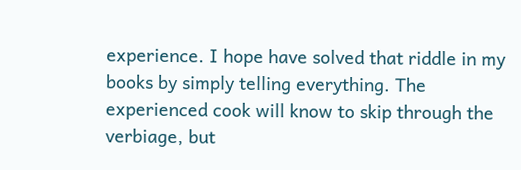experience. I hope have solved that riddle in my books by simply telling everything. The experienced cook will know to skip through the verbiage, but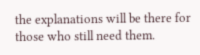the explanations will be there for those who still need them.